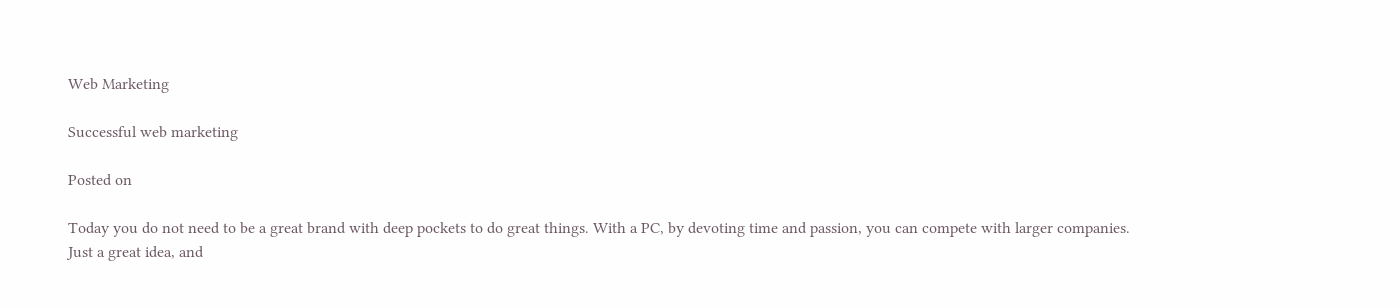Web Marketing

Successful web marketing

Posted on

Today you do not need to be a great brand with deep pockets to do great things. With a PC, by devoting time and passion, you can compete with larger companies. Just a great idea, and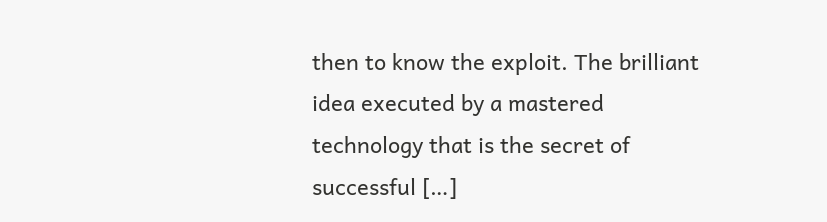then to know the exploit. The brilliant idea executed by a mastered technology that is the secret of successful […]